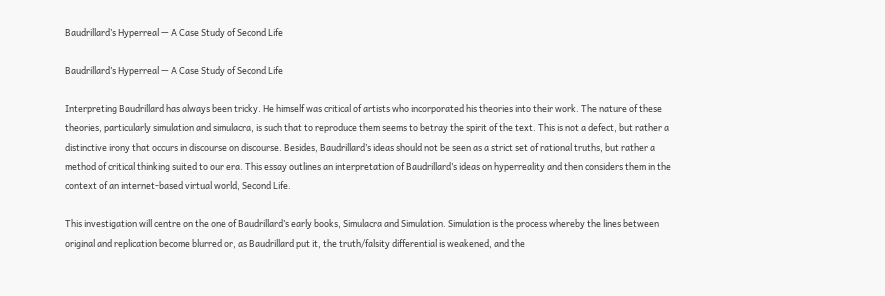Baudrillard’s Hyperreal — A Case Study of Second Life

Baudrillard’s Hyperreal — A Case Study of Second Life

Interpreting Baudrillard has always been tricky. He himself was critical of artists who incorporated his theories into their work. The nature of these theories, particularly simulation and simulacra, is such that to reproduce them seems to betray the spirit of the text. This is not a defect, but rather a distinctive irony that occurs in discourse on discourse. Besides, Baudrillard’s ideas should not be seen as a strict set of rational truths, but rather a method of critical thinking suited to our era. This essay outlines an interpretation of Baudrillard’s ideas on hyperreality and then considers them in the context of an internet-based virtual world, Second Life.

This investigation will centre on the one of Baudrillard’s early books, Simulacra and Simulation. Simulation is the process whereby the lines between original and replication become blurred or, as Baudrillard put it, the truth/falsity differential is weakened, and the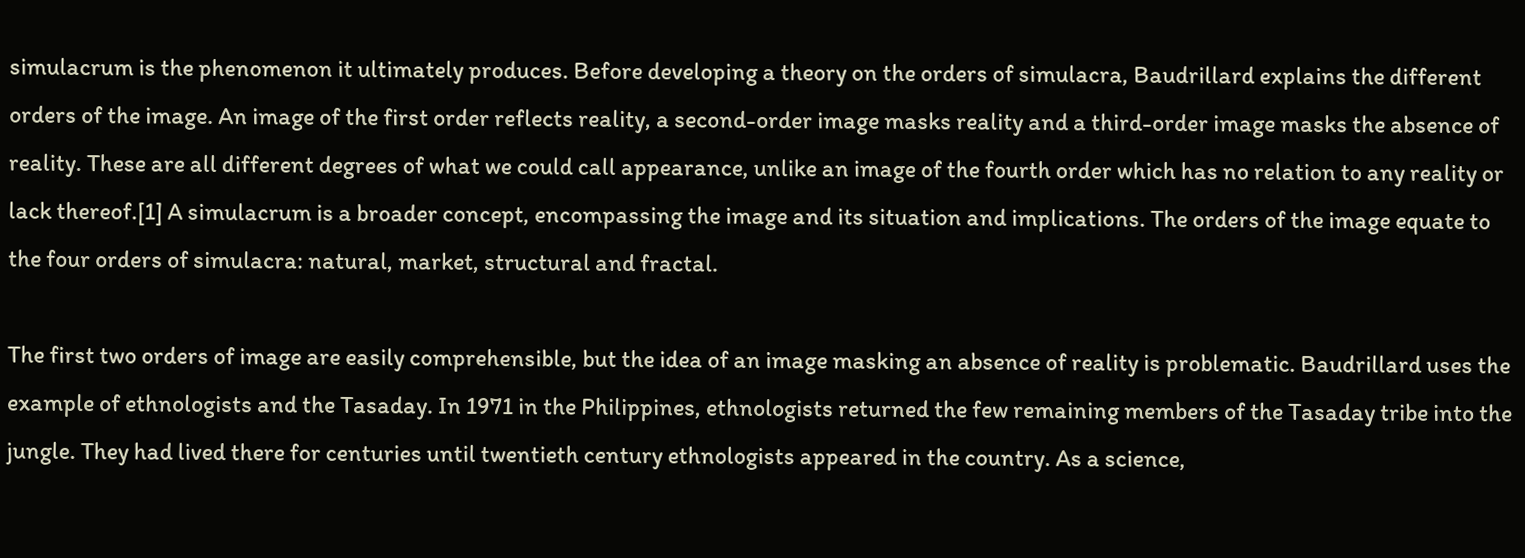simulacrum is the phenomenon it ultimately produces. Before developing a theory on the orders of simulacra, Baudrillard explains the different orders of the image. An image of the first order reflects reality, a second-order image masks reality and a third-order image masks the absence of reality. These are all different degrees of what we could call appearance, unlike an image of the fourth order which has no relation to any reality or lack thereof.[1] A simulacrum is a broader concept, encompassing the image and its situation and implications. The orders of the image equate to the four orders of simulacra: natural, market, structural and fractal.

The first two orders of image are easily comprehensible, but the idea of an image masking an absence of reality is problematic. Baudrillard uses the example of ethnologists and the Tasaday. In 1971 in the Philippines, ethnologists returned the few remaining members of the Tasaday tribe into the jungle. They had lived there for centuries until twentieth century ethnologists appeared in the country. As a science,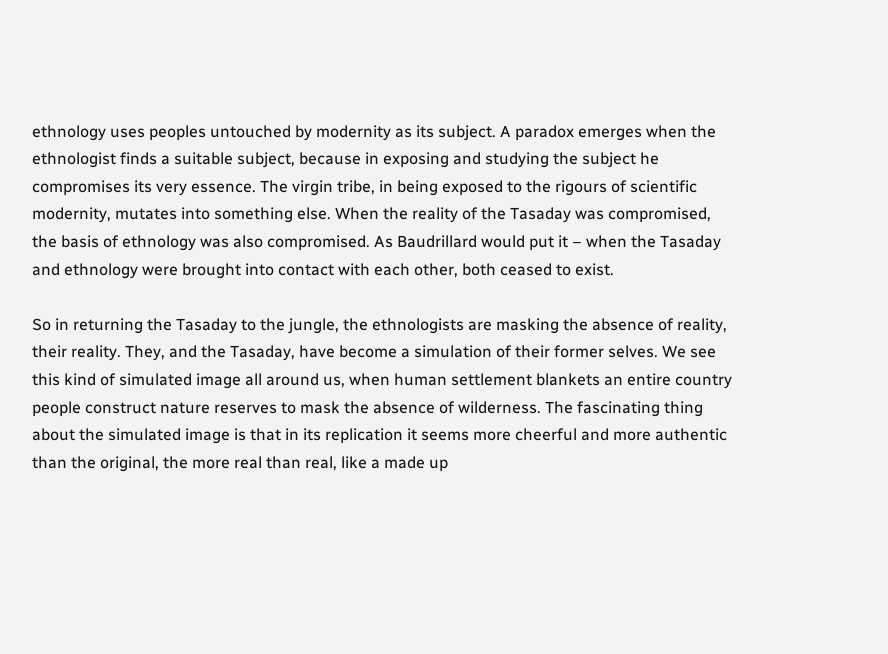ethnology uses peoples untouched by modernity as its subject. A paradox emerges when the ethnologist finds a suitable subject, because in exposing and studying the subject he compromises its very essence. The virgin tribe, in being exposed to the rigours of scientific modernity, mutates into something else. When the reality of the Tasaday was compromised, the basis of ethnology was also compromised. As Baudrillard would put it – when the Tasaday and ethnology were brought into contact with each other, both ceased to exist.

So in returning the Tasaday to the jungle, the ethnologists are masking the absence of reality, their reality. They, and the Tasaday, have become a simulation of their former selves. We see this kind of simulated image all around us, when human settlement blankets an entire country people construct nature reserves to mask the absence of wilderness. The fascinating thing about the simulated image is that in its replication it seems more cheerful and more authentic than the original, the more real than real, like a made up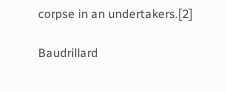corpse in an undertakers.[2]

Baudrillard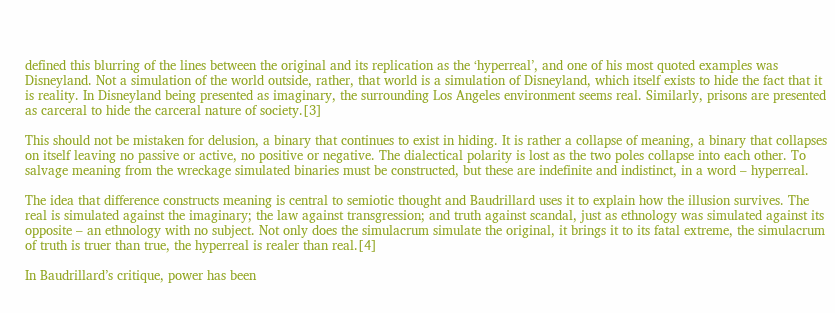defined this blurring of the lines between the original and its replication as the ‘hyperreal’, and one of his most quoted examples was Disneyland. Not a simulation of the world outside, rather, that world is a simulation of Disneyland, which itself exists to hide the fact that it is reality. In Disneyland being presented as imaginary, the surrounding Los Angeles environment seems real. Similarly, prisons are presented as carceral to hide the carceral nature of society.[3]

This should not be mistaken for delusion, a binary that continues to exist in hiding. It is rather a collapse of meaning, a binary that collapses on itself leaving no passive or active, no positive or negative. The dialectical polarity is lost as the two poles collapse into each other. To salvage meaning from the wreckage simulated binaries must be constructed, but these are indefinite and indistinct, in a word – hyperreal.

The idea that difference constructs meaning is central to semiotic thought and Baudrillard uses it to explain how the illusion survives. The real is simulated against the imaginary; the law against transgression; and truth against scandal, just as ethnology was simulated against its opposite – an ethnology with no subject. Not only does the simulacrum simulate the original, it brings it to its fatal extreme, the simulacrum of truth is truer than true, the hyperreal is realer than real.[4]

In Baudrillard’s critique, power has been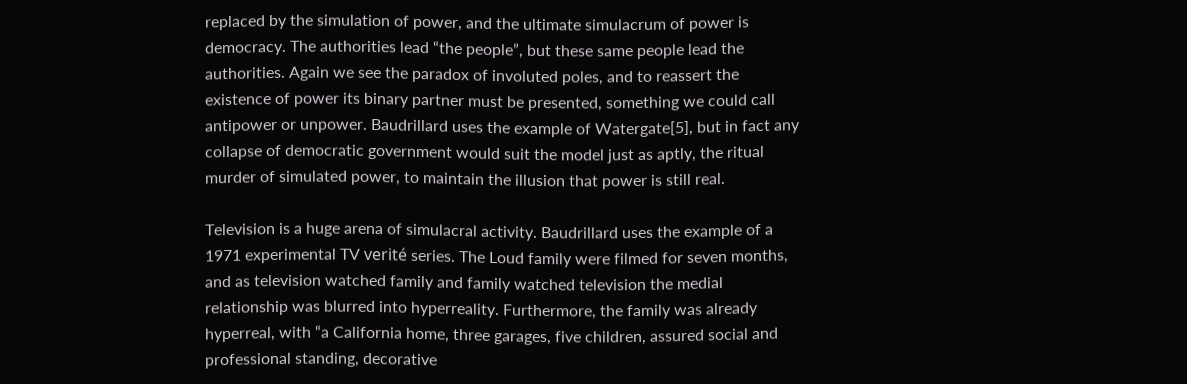replaced by the simulation of power, and the ultimate simulacrum of power is democracy. The authorities lead “the people”, but these same people lead the authorities. Again we see the paradox of involuted poles, and to reassert the existence of power its binary partner must be presented, something we could call antipower or unpower. Baudrillard uses the example of Watergate[5], but in fact any collapse of democratic government would suit the model just as aptly, the ritual murder of simulated power, to maintain the illusion that power is still real.

Television is a huge arena of simulacral activity. Baudrillard uses the example of a 1971 experimental TV verité series. The Loud family were filmed for seven months, and as television watched family and family watched television the medial relationship was blurred into hyperreality. Furthermore, the family was already hyperreal, with “a California home, three garages, five children, assured social and professional standing, decorative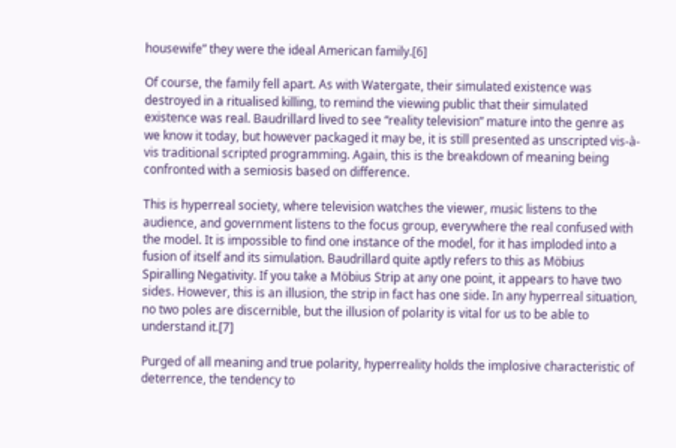housewife” they were the ideal American family.[6]

Of course, the family fell apart. As with Watergate, their simulated existence was destroyed in a ritualised killing, to remind the viewing public that their simulated existence was real. Baudrillard lived to see “reality television” mature into the genre as we know it today, but however packaged it may be, it is still presented as unscripted vis-à-vis traditional scripted programming. Again, this is the breakdown of meaning being confronted with a semiosis based on difference.

This is hyperreal society, where television watches the viewer, music listens to the audience, and government listens to the focus group, everywhere the real confused with the model. It is impossible to find one instance of the model, for it has imploded into a fusion of itself and its simulation. Baudrillard quite aptly refers to this as Möbius Spiralling Negativity. If you take a Möbius Strip at any one point, it appears to have two sides. However, this is an illusion, the strip in fact has one side. In any hyperreal situation, no two poles are discernible, but the illusion of polarity is vital for us to be able to understand it.[7]

Purged of all meaning and true polarity, hyperreality holds the implosive characteristic of deterrence, the tendency to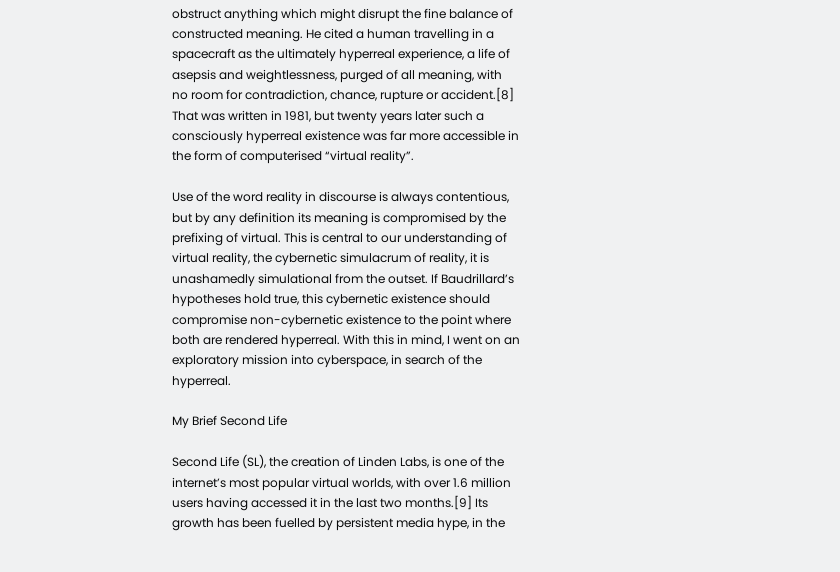obstruct anything which might disrupt the fine balance of constructed meaning. He cited a human travelling in a spacecraft as the ultimately hyperreal experience, a life of asepsis and weightlessness, purged of all meaning, with no room for contradiction, chance, rupture or accident.[8] That was written in 1981, but twenty years later such a consciously hyperreal existence was far more accessible in the form of computerised “virtual reality”.

Use of the word reality in discourse is always contentious, but by any definition its meaning is compromised by the prefixing of virtual. This is central to our understanding of virtual reality, the cybernetic simulacrum of reality, it is unashamedly simulational from the outset. If Baudrillard’s hypotheses hold true, this cybernetic existence should compromise non-cybernetic existence to the point where both are rendered hyperreal. With this in mind, I went on an exploratory mission into cyberspace, in search of the hyperreal.

My Brief Second Life

Second Life (SL), the creation of Linden Labs, is one of the internet’s most popular virtual worlds, with over 1.6 million users having accessed it in the last two months.[9] Its growth has been fuelled by persistent media hype, in the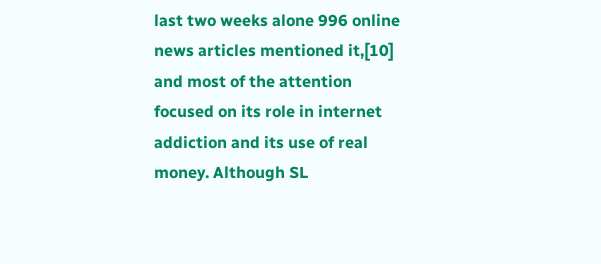last two weeks alone 996 online news articles mentioned it,[10] and most of the attention focused on its role in internet addiction and its use of real money. Although SL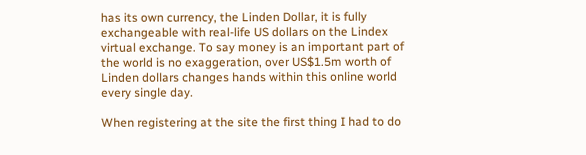has its own currency, the Linden Dollar, it is fully exchangeable with real-life US dollars on the Lindex virtual exchange. To say money is an important part of the world is no exaggeration, over US$1.5m worth of Linden dollars changes hands within this online world every single day.

When registering at the site the first thing I had to do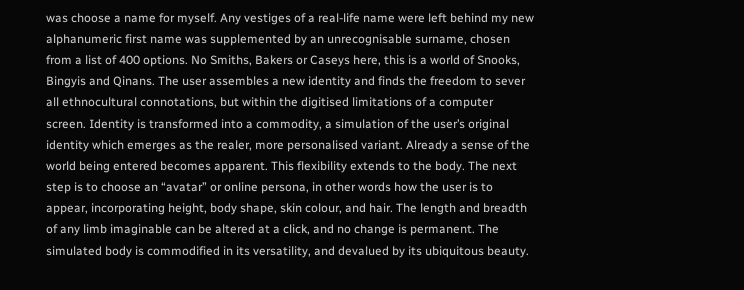was choose a name for myself. Any vestiges of a real-life name were left behind my new alphanumeric first name was supplemented by an unrecognisable surname, chosen from a list of 400 options. No Smiths, Bakers or Caseys here, this is a world of Snooks, Bingyis and Qinans. The user assembles a new identity and finds the freedom to sever all ethnocultural connotations, but within the digitised limitations of a computer screen. Identity is transformed into a commodity, a simulation of the user’s original identity which emerges as the realer, more personalised variant. Already a sense of the world being entered becomes apparent. This flexibility extends to the body. The next step is to choose an “avatar” or online persona, in other words how the user is to appear, incorporating height, body shape, skin colour, and hair. The length and breadth of any limb imaginable can be altered at a click, and no change is permanent. The simulated body is commodified in its versatility, and devalued by its ubiquitous beauty.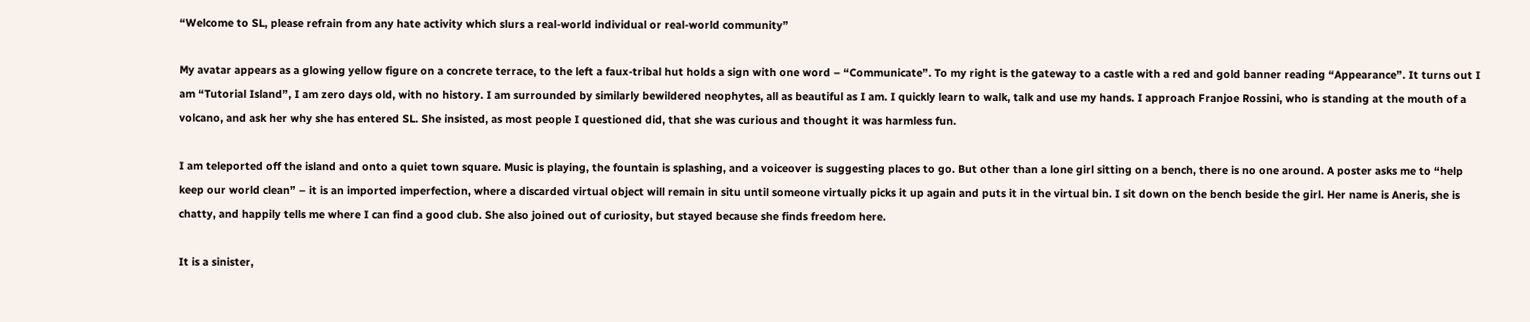“Welcome to SL, please refrain from any hate activity which slurs a real-world individual or real-world community”

My avatar appears as a glowing yellow figure on a concrete terrace, to the left a faux-tribal hut holds a sign with one word – “Communicate”. To my right is the gateway to a castle with a red and gold banner reading “Appearance”. It turns out I am “Tutorial Island”, I am zero days old, with no history. I am surrounded by similarly bewildered neophytes, all as beautiful as I am. I quickly learn to walk, talk and use my hands. I approach Franjoe Rossini, who is standing at the mouth of a volcano, and ask her why she has entered SL. She insisted, as most people I questioned did, that she was curious and thought it was harmless fun.

I am teleported off the island and onto a quiet town square. Music is playing, the fountain is splashing, and a voiceover is suggesting places to go. But other than a lone girl sitting on a bench, there is no one around. A poster asks me to “help keep our world clean” – it is an imported imperfection, where a discarded virtual object will remain in situ until someone virtually picks it up again and puts it in the virtual bin. I sit down on the bench beside the girl. Her name is Aneris, she is chatty, and happily tells me where I can find a good club. She also joined out of curiosity, but stayed because she finds freedom here.

It is a sinister,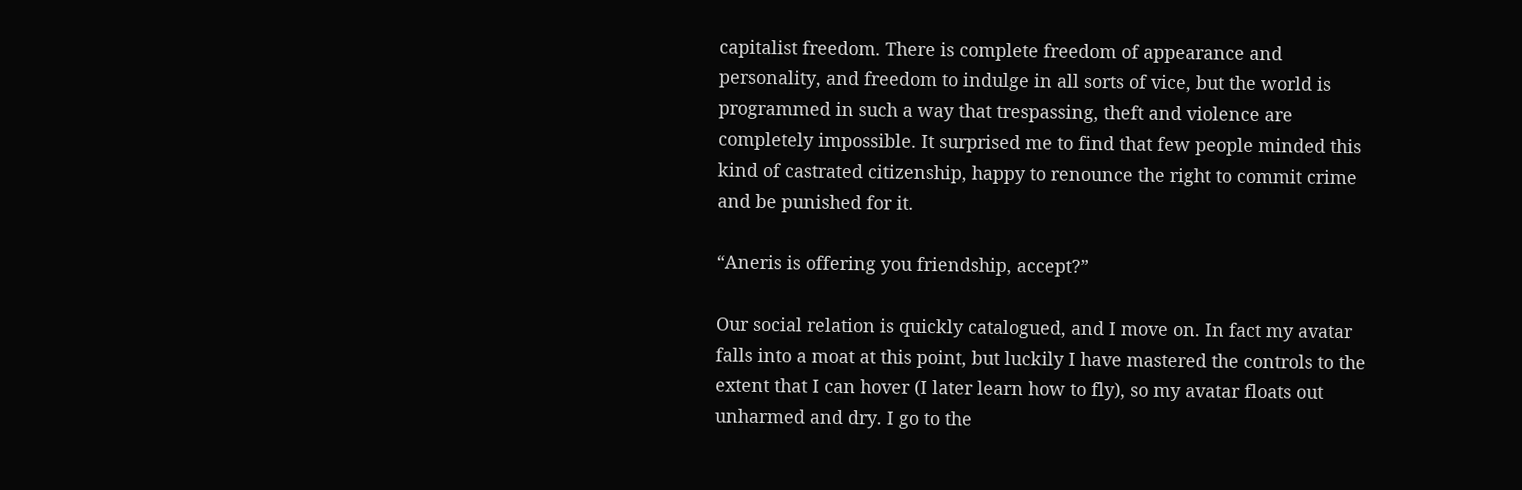capitalist freedom. There is complete freedom of appearance and personality, and freedom to indulge in all sorts of vice, but the world is programmed in such a way that trespassing, theft and violence are completely impossible. It surprised me to find that few people minded this kind of castrated citizenship, happy to renounce the right to commit crime and be punished for it.

“Aneris is offering you friendship, accept?”

Our social relation is quickly catalogued, and I move on. In fact my avatar falls into a moat at this point, but luckily I have mastered the controls to the extent that I can hover (I later learn how to fly), so my avatar floats out unharmed and dry. I go to the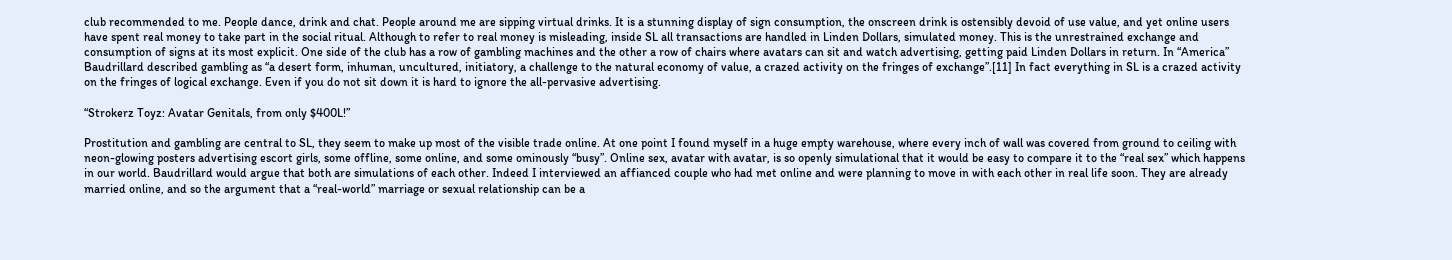club recommended to me. People dance, drink and chat. People around me are sipping virtual drinks. It is a stunning display of sign consumption, the onscreen drink is ostensibly devoid of use value, and yet online users have spent real money to take part in the social ritual. Although to refer to real money is misleading, inside SL all transactions are handled in Linden Dollars, simulated money. This is the unrestrained exchange and consumption of signs at its most explicit. One side of the club has a row of gambling machines and the other a row of chairs where avatars can sit and watch advertising, getting paid Linden Dollars in return. In “America” Baudrillard described gambling as “a desert form, inhuman, uncultured, initiatory, a challenge to the natural economy of value, a crazed activity on the fringes of exchange”.[11] In fact everything in SL is a crazed activity on the fringes of logical exchange. Even if you do not sit down it is hard to ignore the all-pervasive advertising.

“Strokerz Toyz: Avatar Genitals, from only $400L!”

Prostitution and gambling are central to SL, they seem to make up most of the visible trade online. At one point I found myself in a huge empty warehouse, where every inch of wall was covered from ground to ceiling with neon-glowing posters advertising escort girls, some offline, some online, and some ominously “busy”. Online sex, avatar with avatar, is so openly simulational that it would be easy to compare it to the “real sex” which happens in our world. Baudrillard would argue that both are simulations of each other. Indeed I interviewed an affianced couple who had met online and were planning to move in with each other in real life soon. They are already married online, and so the argument that a “real-world” marriage or sexual relationship can be a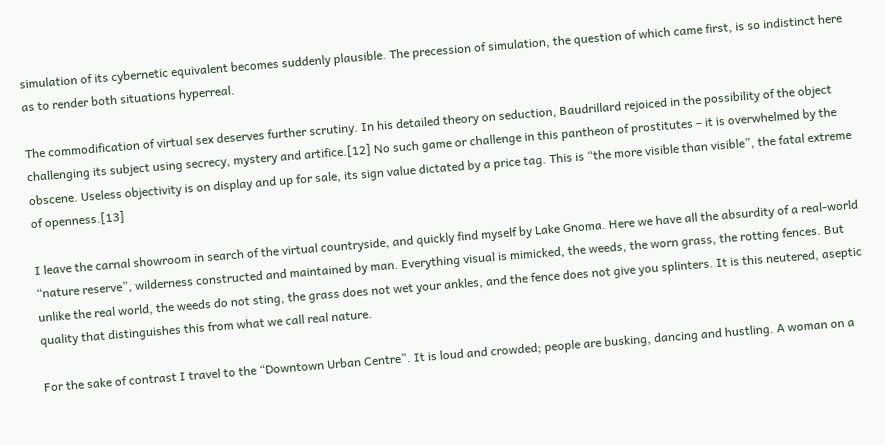simulation of its cybernetic equivalent becomes suddenly plausible. The precession of simulation, the question of which came first, is so indistinct here as to render both situations hyperreal.

The commodification of virtual sex deserves further scrutiny. In his detailed theory on seduction, Baudrillard rejoiced in the possibility of the object challenging its subject using secrecy, mystery and artifice.[12] No such game or challenge in this pantheon of prostitutes – it is overwhelmed by the obscene. Useless objectivity is on display and up for sale, its sign value dictated by a price tag. This is “the more visible than visible”, the fatal extreme of openness.[13]

I leave the carnal showroom in search of the virtual countryside, and quickly find myself by Lake Gnoma. Here we have all the absurdity of a real-world “nature reserve”, wilderness constructed and maintained by man. Everything visual is mimicked, the weeds, the worn grass, the rotting fences. But unlike the real world, the weeds do not sting, the grass does not wet your ankles, and the fence does not give you splinters. It is this neutered, aseptic quality that distinguishes this from what we call real nature.

For the sake of contrast I travel to the “Downtown Urban Centre”. It is loud and crowded; people are busking, dancing and hustling. A woman on a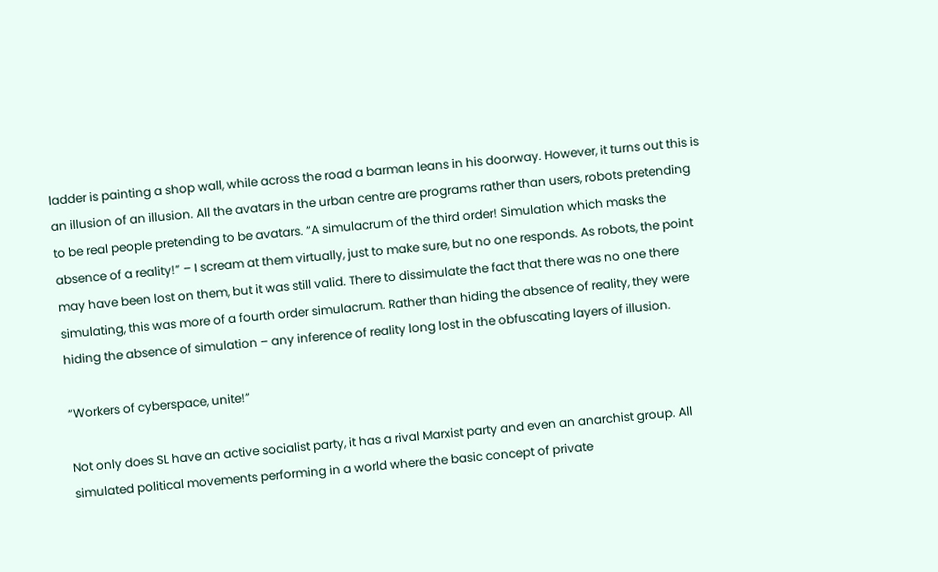ladder is painting a shop wall, while across the road a barman leans in his doorway. However, it turns out this is an illusion of an illusion. All the avatars in the urban centre are programs rather than users, robots pretending to be real people pretending to be avatars. “A simulacrum of the third order! Simulation which masks the absence of a reality!” – I scream at them virtually, just to make sure, but no one responds. As robots, the point may have been lost on them, but it was still valid. There to dissimulate the fact that there was no one there simulating, this was more of a fourth order simulacrum. Rather than hiding the absence of reality, they were hiding the absence of simulation – any inference of reality long lost in the obfuscating layers of illusion.

“Workers of cyberspace, unite!”

Not only does SL have an active socialist party, it has a rival Marxist party and even an anarchist group. All simulated political movements performing in a world where the basic concept of private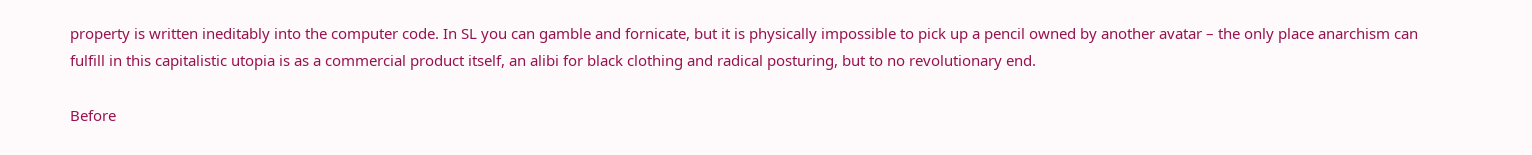property is written ineditably into the computer code. In SL you can gamble and fornicate, but it is physically impossible to pick up a pencil owned by another avatar – the only place anarchism can fulfill in this capitalistic utopia is as a commercial product itself, an alibi for black clothing and radical posturing, but to no revolutionary end.

Before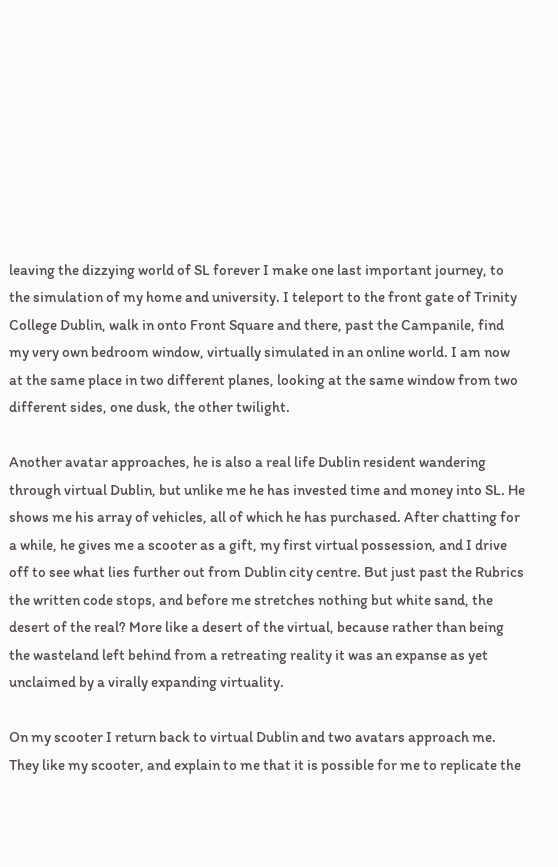leaving the dizzying world of SL forever I make one last important journey, to the simulation of my home and university. I teleport to the front gate of Trinity College Dublin, walk in onto Front Square and there, past the Campanile, find my very own bedroom window, virtually simulated in an online world. I am now at the same place in two different planes, looking at the same window from two different sides, one dusk, the other twilight.

Another avatar approaches, he is also a real life Dublin resident wandering through virtual Dublin, but unlike me he has invested time and money into SL. He shows me his array of vehicles, all of which he has purchased. After chatting for a while, he gives me a scooter as a gift, my first virtual possession, and I drive off to see what lies further out from Dublin city centre. But just past the Rubrics the written code stops, and before me stretches nothing but white sand, the desert of the real? More like a desert of the virtual, because rather than being the wasteland left behind from a retreating reality it was an expanse as yet unclaimed by a virally expanding virtuality.

On my scooter I return back to virtual Dublin and two avatars approach me. They like my scooter, and explain to me that it is possible for me to replicate the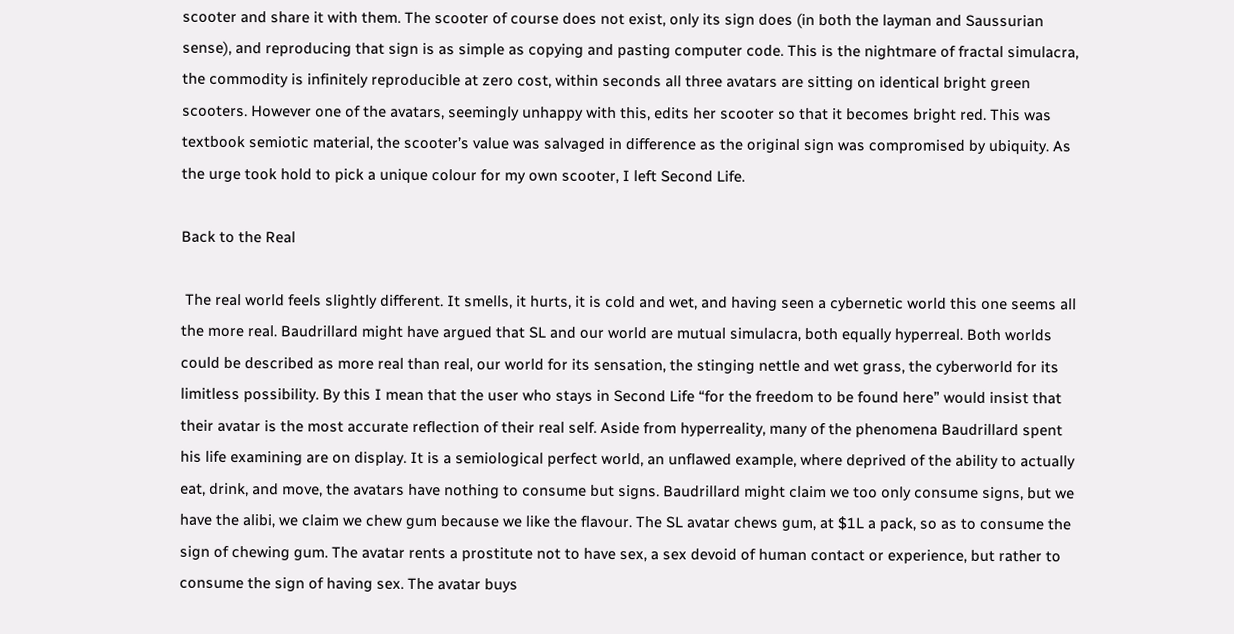scooter and share it with them. The scooter of course does not exist, only its sign does (in both the layman and Saussurian sense), and reproducing that sign is as simple as copying and pasting computer code. This is the nightmare of fractal simulacra, the commodity is infinitely reproducible at zero cost, within seconds all three avatars are sitting on identical bright green scooters. However one of the avatars, seemingly unhappy with this, edits her scooter so that it becomes bright red. This was textbook semiotic material, the scooter’s value was salvaged in difference as the original sign was compromised by ubiquity. As the urge took hold to pick a unique colour for my own scooter, I left Second Life.

Back to the Real

 The real world feels slightly different. It smells, it hurts, it is cold and wet, and having seen a cybernetic world this one seems all the more real. Baudrillard might have argued that SL and our world are mutual simulacra, both equally hyperreal. Both worlds could be described as more real than real, our world for its sensation, the stinging nettle and wet grass, the cyberworld for its limitless possibility. By this I mean that the user who stays in Second Life “for the freedom to be found here” would insist that their avatar is the most accurate reflection of their real self. Aside from hyperreality, many of the phenomena Baudrillard spent his life examining are on display. It is a semiological perfect world, an unflawed example, where deprived of the ability to actually eat, drink, and move, the avatars have nothing to consume but signs. Baudrillard might claim we too only consume signs, but we have the alibi, we claim we chew gum because we like the flavour. The SL avatar chews gum, at $1L a pack, so as to consume the sign of chewing gum. The avatar rents a prostitute not to have sex, a sex devoid of human contact or experience, but rather to consume the sign of having sex. The avatar buys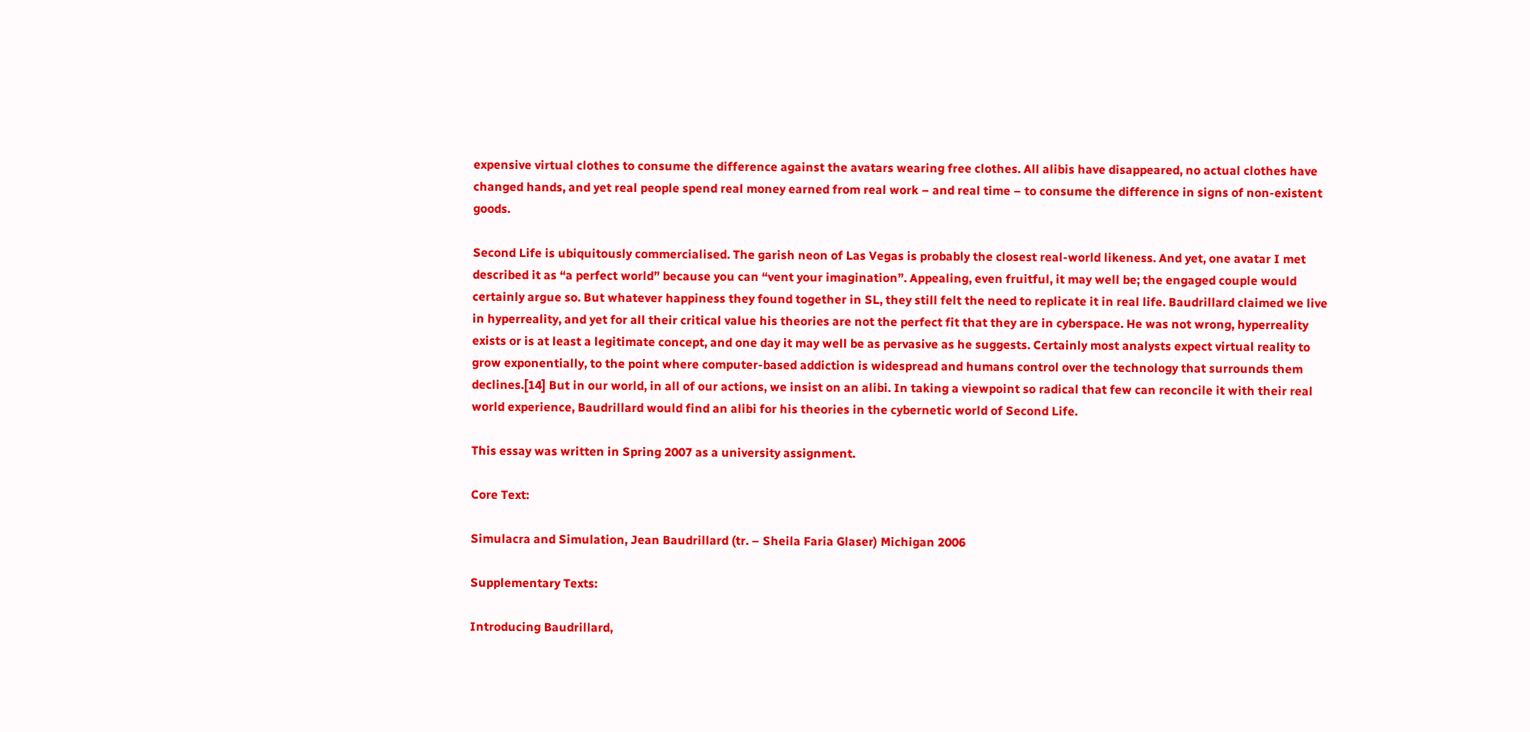expensive virtual clothes to consume the difference against the avatars wearing free clothes. All alibis have disappeared, no actual clothes have changed hands, and yet real people spend real money earned from real work – and real time – to consume the difference in signs of non-existent goods.

Second Life is ubiquitously commercialised. The garish neon of Las Vegas is probably the closest real-world likeness. And yet, one avatar I met described it as “a perfect world” because you can “vent your imagination”. Appealing, even fruitful, it may well be; the engaged couple would certainly argue so. But whatever happiness they found together in SL, they still felt the need to replicate it in real life. Baudrillard claimed we live in hyperreality, and yet for all their critical value his theories are not the perfect fit that they are in cyberspace. He was not wrong, hyperreality exists or is at least a legitimate concept, and one day it may well be as pervasive as he suggests. Certainly most analysts expect virtual reality to grow exponentially, to the point where computer-based addiction is widespread and humans control over the technology that surrounds them declines.[14] But in our world, in all of our actions, we insist on an alibi. In taking a viewpoint so radical that few can reconcile it with their real world experience, Baudrillard would find an alibi for his theories in the cybernetic world of Second Life.

This essay was written in Spring 2007 as a university assignment.

Core Text:

Simulacra and Simulation, Jean Baudrillard (tr. – Sheila Faria Glaser) Michigan 2006

Supplementary Texts:

Introducing Baudrillard,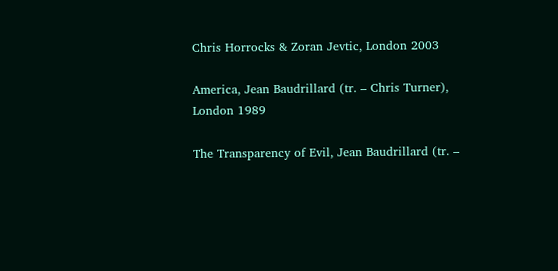Chris Horrocks & Zoran Jevtic, London 2003

America, Jean Baudrillard (tr. – Chris Turner), London 1989

The Transparency of Evil, Jean Baudrillard (tr. –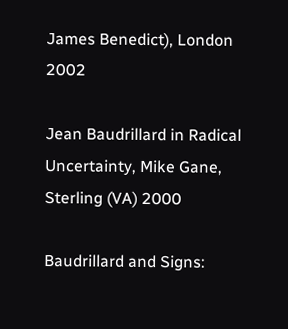James Benedict), London 2002

Jean Baudrillard in Radical Uncertainty, Mike Gane, Sterling (VA) 2000

Baudrillard and Signs: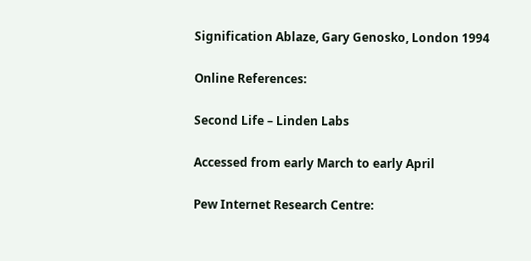Signification Ablaze, Gary Genosko, London 1994

Online References:

Second Life – Linden Labs

Accessed from early March to early April

Pew Internet Research Centre: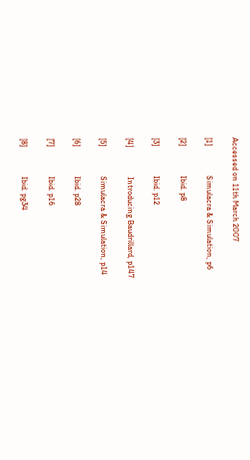Accessed on 11th March 2007

[1]               Simulacra & Simulation, p6

[2]               Ibid. p8

[3]               Ibid. p12

[4]               Introducing Baudrillard, p147

[5]               Simulacra & Simulation, p14

[6]               Ibid. p28

[7]               Ibid. p16

[8]               Ibid. pg34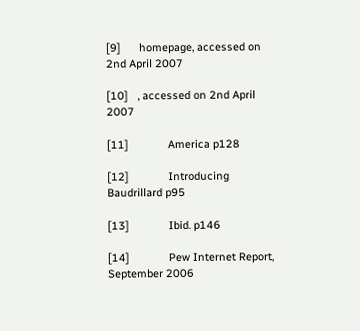[9]      homepage, accessed on 2nd April 2007

[10]   , accessed on 2nd April 2007

[11]             America p128

[12]             Introducing Baudrillard p95

[13]             Ibid. p146

[14]             Pew Internet Report, September 2006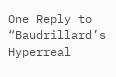One Reply to “Baudrillard’s Hyperreal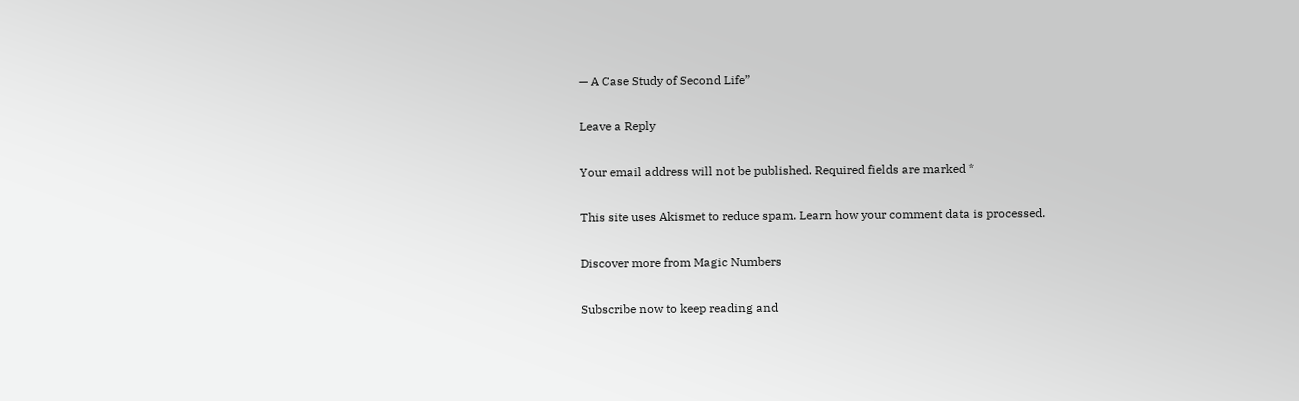— A Case Study of Second Life”

Leave a Reply

Your email address will not be published. Required fields are marked *

This site uses Akismet to reduce spam. Learn how your comment data is processed.

Discover more from Magic Numbers

Subscribe now to keep reading and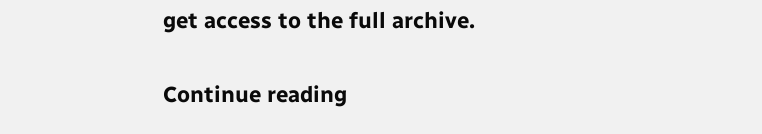get access to the full archive.

Continue reading